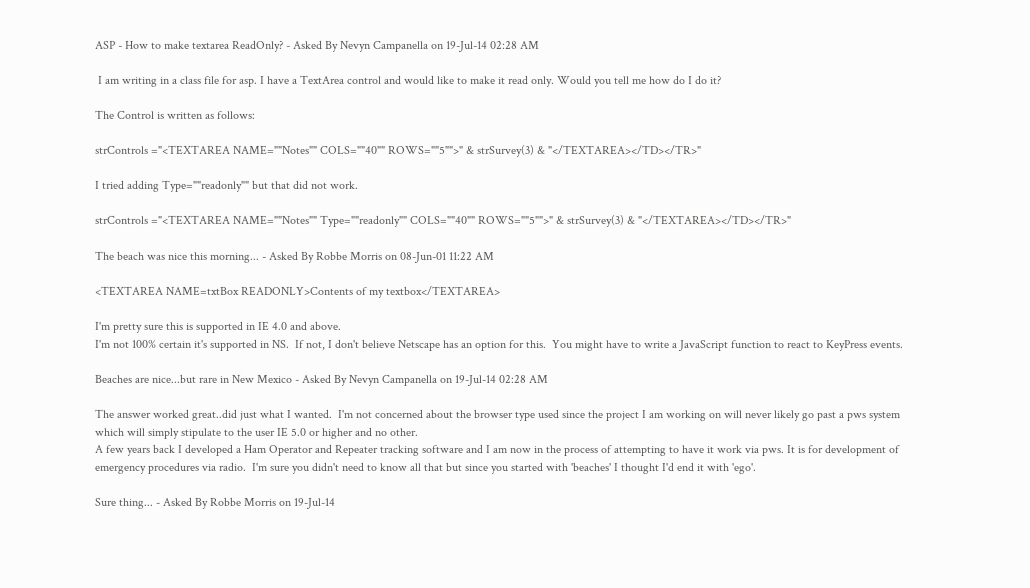ASP - How to make textarea ReadOnly? - Asked By Nevyn Campanella on 19-Jul-14 02:28 AM

 I am writing in a class file for asp. I have a TextArea control and would like to make it read only. Would you tell me how do I do it?

The Control is written as follows:

strControls ="<TEXTAREA NAME=""Notes"" COLS=""40"" ROWS=""5"">" & strSurvey(3) & "</TEXTAREA></TD></TR>"

I tried adding Type=""readonly"" but that did not work.

strControls ="<TEXTAREA NAME=""Notes"" Type=""readonly"" COLS=""40"" ROWS=""5"">" & strSurvey(3) & "</TEXTAREA></TD></TR>"

The beach was nice this morning... - Asked By Robbe Morris on 08-Jun-01 11:22 AM

<TEXTAREA NAME=txtBox READONLY>Contents of my textbox</TEXTAREA>

I'm pretty sure this is supported in IE 4.0 and above.
I'm not 100% certain it's supported in NS.  If not, I don't believe Netscape has an option for this.  You might have to write a JavaScript function to react to KeyPress events.

Beaches are nice...but rare in New Mexico - Asked By Nevyn Campanella on 19-Jul-14 02:28 AM

The answer worked great..did just what I wanted.  I'm not concerned about the browser type used since the project I am working on will never likely go past a pws system which will simply stipulate to the user IE 5.0 or higher and no other.
A few years back I developed a Ham Operator and Repeater tracking software and I am now in the process of attempting to have it work via pws. It is for development of emergency procedures via radio.  I'm sure you didn't need to know all that but since you started with 'beaches' I thought I'd end it with 'ego'.

Sure thing... - Asked By Robbe Morris on 19-Jul-14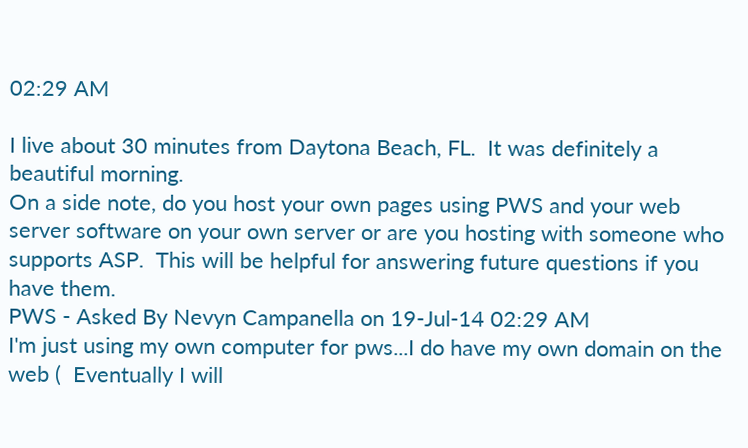02:29 AM

I live about 30 minutes from Daytona Beach, FL.  It was definitely a beautiful morning.
On a side note, do you host your own pages using PWS and your web server software on your own server or are you hosting with someone who supports ASP.  This will be helpful for answering future questions if you have them.
PWS - Asked By Nevyn Campanella on 19-Jul-14 02:29 AM
I'm just using my own computer for pws...I do have my own domain on the web (  Eventually I will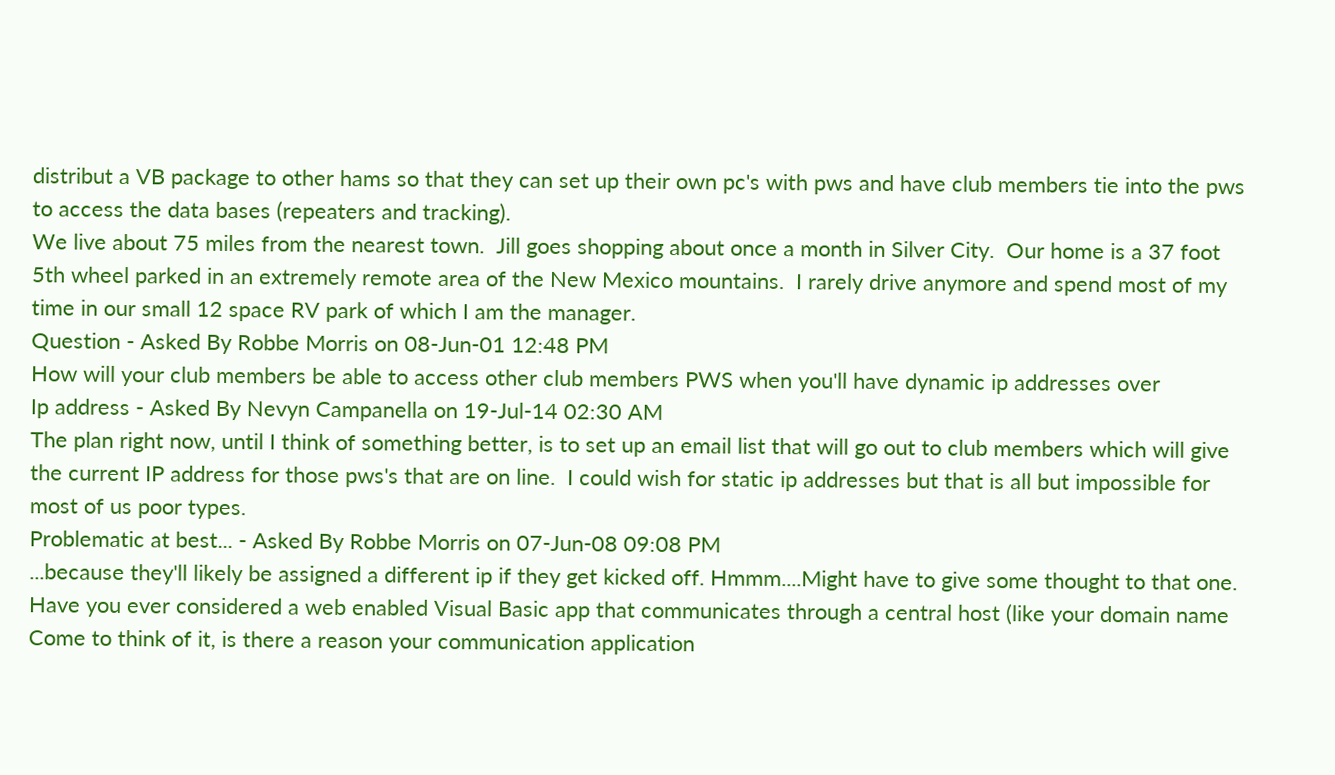distribut a VB package to other hams so that they can set up their own pc's with pws and have club members tie into the pws to access the data bases (repeaters and tracking).
We live about 75 miles from the nearest town.  Jill goes shopping about once a month in Silver City.  Our home is a 37 foot 5th wheel parked in an extremely remote area of the New Mexico mountains.  I rarely drive anymore and spend most of my time in our small 12 space RV park of which I am the manager.
Question - Asked By Robbe Morris on 08-Jun-01 12:48 PM
How will your club members be able to access other club members PWS when you'll have dynamic ip addresses over
Ip address - Asked By Nevyn Campanella on 19-Jul-14 02:30 AM
The plan right now, until I think of something better, is to set up an email list that will go out to club members which will give the current IP address for those pws's that are on line.  I could wish for static ip addresses but that is all but impossible for most of us poor types.
Problematic at best... - Asked By Robbe Morris on 07-Jun-08 09:08 PM
...because they'll likely be assigned a different ip if they get kicked off. Hmmm....Might have to give some thought to that one. Have you ever considered a web enabled Visual Basic app that communicates through a central host (like your domain name Come to think of it, is there a reason your communication application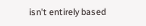isn't entirely based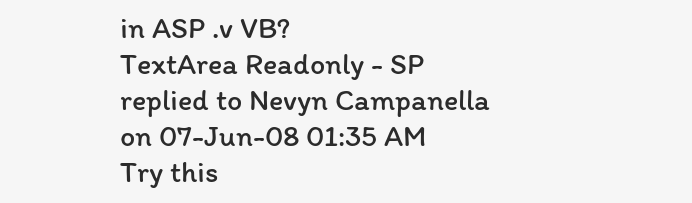in ASP .v VB?
TextArea Readonly - SP replied to Nevyn Campanella on 07-Jun-08 01:35 AM
Try this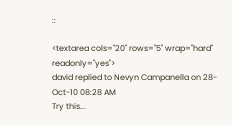::

<textarea cols="20" rows="5" wrap="hard" readonly="yes">
david replied to Nevyn Campanella on 28-Oct-10 08:28 AM
Try this...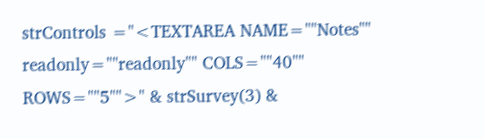strControls ="<TEXTAREA NAME=""Notes"" readonly=""readonly"" COLS=""40"" ROWS=""5"">" & strSurvey(3) &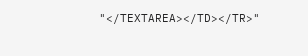"</TEXTAREA></TD></TR>"